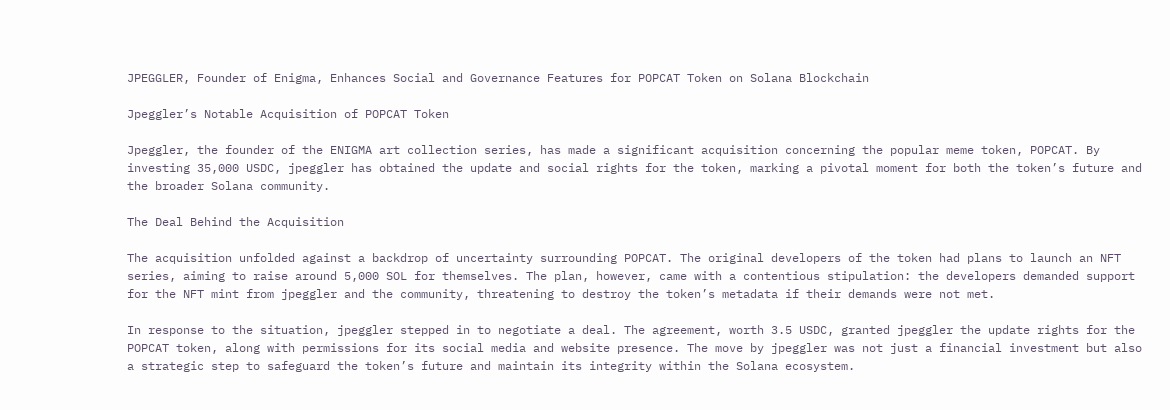JPEGGLER, Founder of Enigma, Enhances Social and Governance Features for POPCAT Token on Solana Blockchain

Jpeggler’s Notable Acquisition of POPCAT Token

Jpeggler, the founder of the ENIGMA art collection series, has made a significant acquisition concerning the popular meme token, POPCAT. By investing 35,000 USDC, jpeggler has obtained the update and social rights for the token, marking a pivotal moment for both the token’s future and the broader Solana community.

The Deal Behind the Acquisition

The acquisition unfolded against a backdrop of uncertainty surrounding POPCAT. The original developers of the token had plans to launch an NFT series, aiming to raise around 5,000 SOL for themselves. The plan, however, came with a contentious stipulation: the developers demanded support for the NFT mint from jpeggler and the community, threatening to destroy the token’s metadata if their demands were not met.

In response to the situation, jpeggler stepped in to negotiate a deal. The agreement, worth 3.5 USDC, granted jpeggler the update rights for the POPCAT token, along with permissions for its social media and website presence. The move by jpeggler was not just a financial investment but also a strategic step to safeguard the token’s future and maintain its integrity within the Solana ecosystem.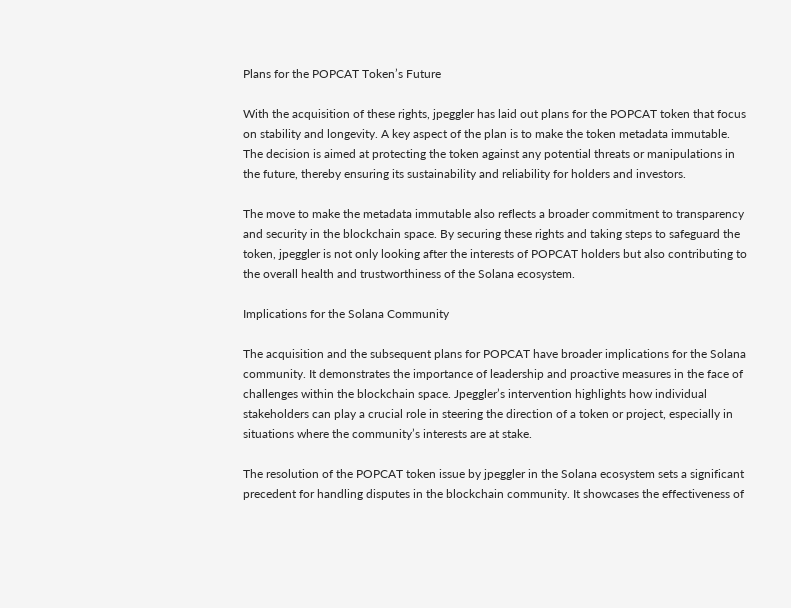Plans for the POPCAT Token’s Future

With the acquisition of these rights, jpeggler has laid out plans for the POPCAT token that focus on stability and longevity. A key aspect of the plan is to make the token metadata immutable. The decision is aimed at protecting the token against any potential threats or manipulations in the future, thereby ensuring its sustainability and reliability for holders and investors.

The move to make the metadata immutable also reflects a broader commitment to transparency and security in the blockchain space. By securing these rights and taking steps to safeguard the token, jpeggler is not only looking after the interests of POPCAT holders but also contributing to the overall health and trustworthiness of the Solana ecosystem.

Implications for the Solana Community

The acquisition and the subsequent plans for POPCAT have broader implications for the Solana community. It demonstrates the importance of leadership and proactive measures in the face of challenges within the blockchain space. Jpeggler’s intervention highlights how individual stakeholders can play a crucial role in steering the direction of a token or project, especially in situations where the community’s interests are at stake.

The resolution of the POPCAT token issue by jpeggler in the Solana ecosystem sets a significant precedent for handling disputes in the blockchain community. It showcases the effectiveness of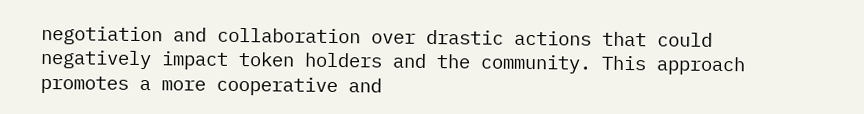negotiation and collaboration over drastic actions that could negatively impact token holders and the community. This approach promotes a more cooperative and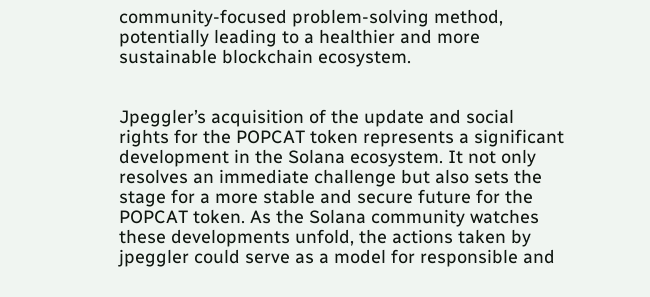community-focused problem-solving method, potentially leading to a healthier and more sustainable blockchain ecosystem.


Jpeggler’s acquisition of the update and social rights for the POPCAT token represents a significant development in the Solana ecosystem. It not only resolves an immediate challenge but also sets the stage for a more stable and secure future for the POPCAT token. As the Solana community watches these developments unfold, the actions taken by jpeggler could serve as a model for responsible and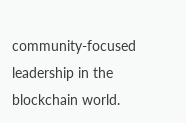community-focused leadership in the blockchain world.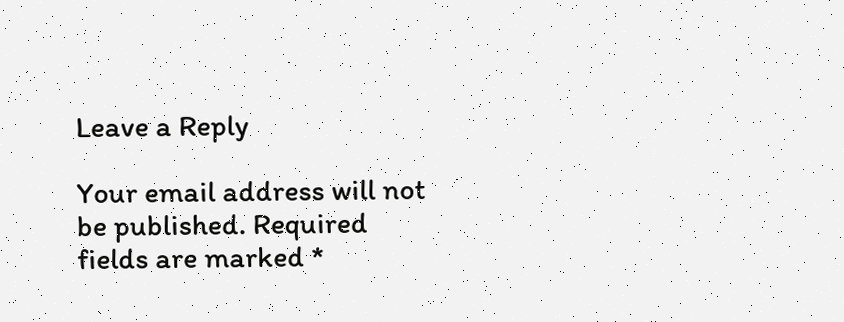Leave a Reply

Your email address will not be published. Required fields are marked *